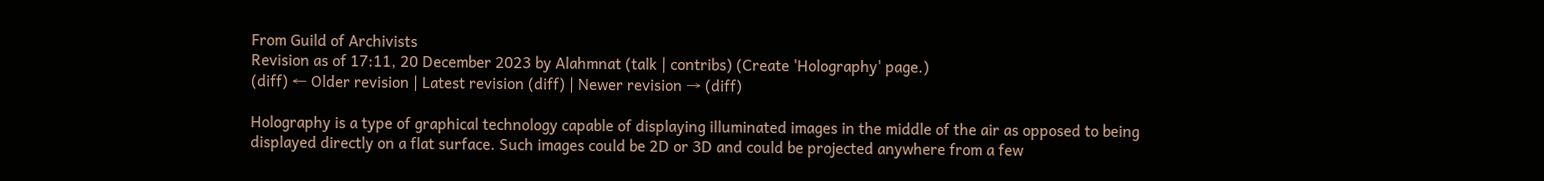From Guild of Archivists
Revision as of 17:11, 20 December 2023 by Alahmnat (talk | contribs) (Create 'Holography' page.)
(diff) ← Older revision | Latest revision (diff) | Newer revision → (diff)

Holography is a type of graphical technology capable of displaying illuminated images in the middle of the air as opposed to being displayed directly on a flat surface. Such images could be 2D or 3D and could be projected anywhere from a few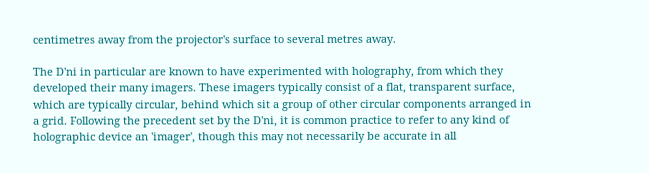centimetres away from the projector's surface to several metres away.

The D'ni in particular are known to have experimented with holography, from which they developed their many imagers. These imagers typically consist of a flat, transparent surface, which are typically circular, behind which sit a group of other circular components arranged in a grid. Following the precedent set by the D'ni, it is common practice to refer to any kind of holographic device an 'imager', though this may not necessarily be accurate in all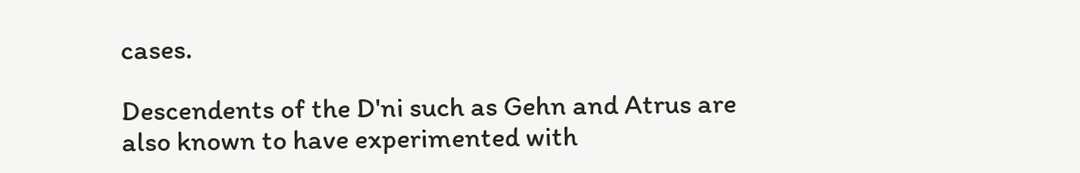cases.

Descendents of the D'ni such as Gehn and Atrus are also known to have experimented with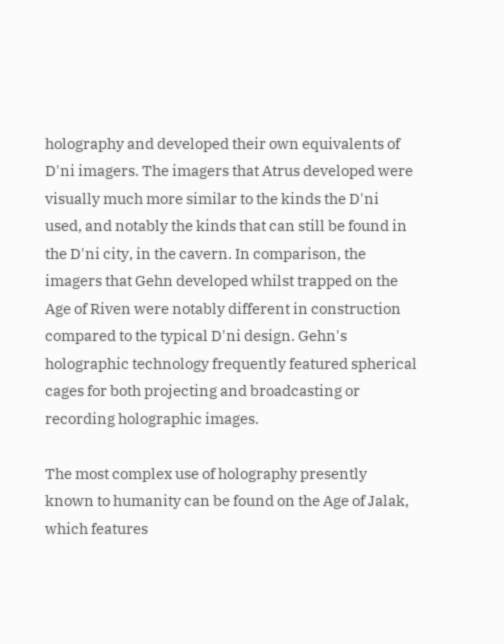holography and developed their own equivalents of D'ni imagers. The imagers that Atrus developed were visually much more similar to the kinds the D'ni used, and notably the kinds that can still be found in the D'ni city, in the cavern. In comparison, the imagers that Gehn developed whilst trapped on the Age of Riven were notably different in construction compared to the typical D'ni design. Gehn's holographic technology frequently featured spherical cages for both projecting and broadcasting or recording holographic images.

The most complex use of holography presently known to humanity can be found on the Age of Jalak, which features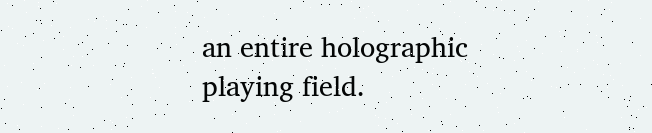an entire holographic playing field.